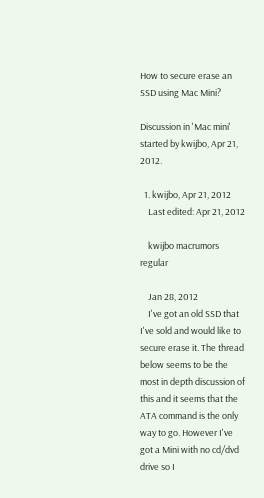How to secure erase an SSD using Mac Mini?

Discussion in 'Mac mini' started by kwijbo, Apr 21, 2012.

  1. kwijbo, Apr 21, 2012
    Last edited: Apr 21, 2012

    kwijbo macrumors regular

    Jan 28, 2012
    I've got an old SSD that I've sold and would like to secure erase it. The thread below seems to be the most in depth discussion of this and it seems that the ATA command is the only way to go. However I've got a Mini with no cd/dvd drive so I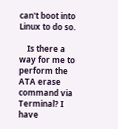can't boot into Linux to do so.

    Is there a way for me to perform the ATA erase command via Terminal? I have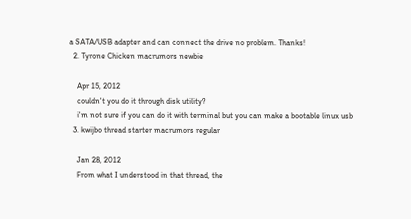a SATA/USB adapter and can connect the drive no problem. Thanks!
  2. Tyrone Chicken macrumors newbie

    Apr 15, 2012
    couldn't you do it through disk utility?
    i'm not sure if you can do it with terminal but you can make a bootable linux usb
  3. kwijbo thread starter macrumors regular

    Jan 28, 2012
    From what I understood in that thread, the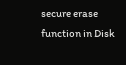secure erase function in Disk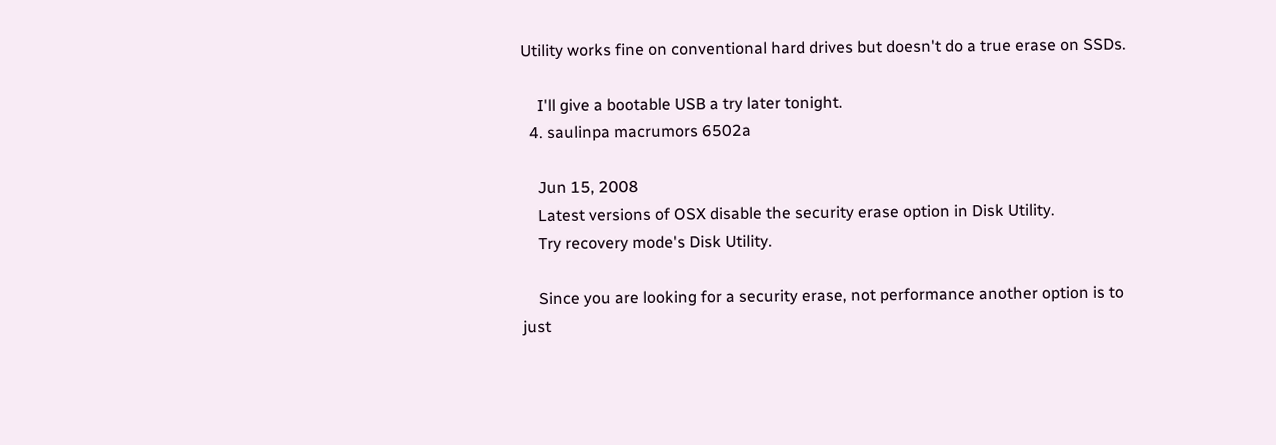Utility works fine on conventional hard drives but doesn't do a true erase on SSDs.

    I'll give a bootable USB a try later tonight.
  4. saulinpa macrumors 6502a

    Jun 15, 2008
    Latest versions of OSX disable the security erase option in Disk Utility.
    Try recovery mode's Disk Utility.

    Since you are looking for a security erase, not performance another option is to just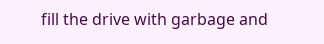fill the drive with garbage and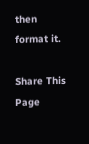then format it.

Share This Page